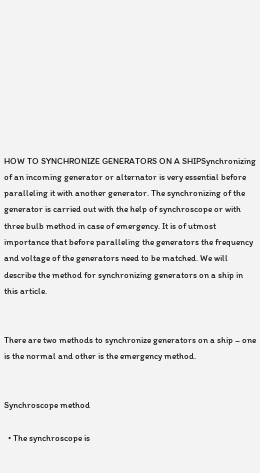HOW TO SYNCHRONIZE GENERATORS ON A SHIPSynchronizing of an incoming generator or alternator is very essential before paralleling it with another generator. The synchronizing of the generator is carried out with the help of synchroscope or with three bulb method in case of emergency. It is of utmost importance that before paralleling the generators the frequency and voltage of the generators need to be matched. We will describe the method for synchronizing generators on a ship in this article.


There are two methods to synchronize generators on a ship – one is the normal and other is the emergency method.


Synchroscope method

  • The synchroscope is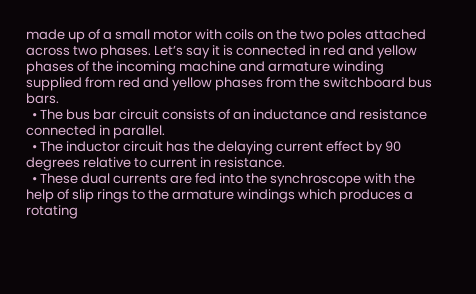made up of a small motor with coils on the two poles attached across two phases. Let’s say it is connected in red and yellow phases of the incoming machine and armature winding supplied from red and yellow phases from the switchboard bus bars.
  • The bus bar circuit consists of an inductance and resistance connected in parallel.
  • The inductor circuit has the delaying current effect by 90 degrees relative to current in resistance.
  • These dual currents are fed into the synchroscope with the help of slip rings to the armature windings which produces a rotating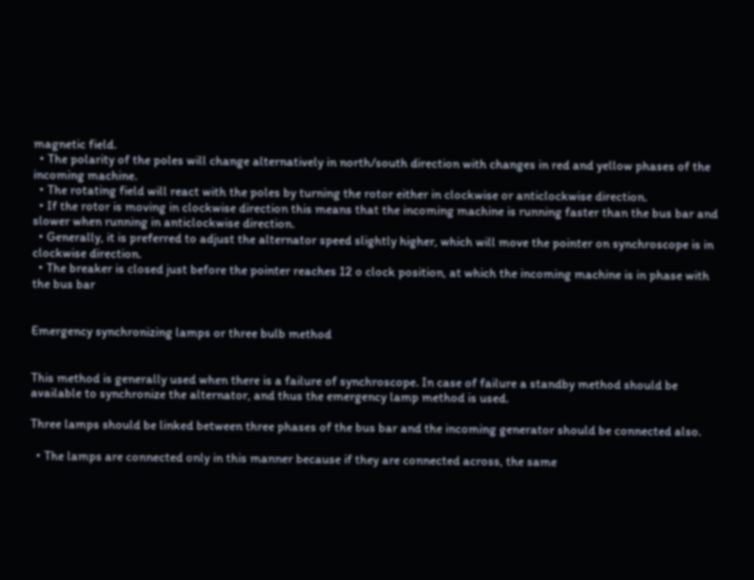magnetic field.
  • The polarity of the poles will change alternatively in north/south direction with changes in red and yellow phases of the incoming machine.
  • The rotating field will react with the poles by turning the rotor either in clockwise or anticlockwise direction.
  • If the rotor is moving in clockwise direction this means that the incoming machine is running faster than the bus bar and slower when running in anticlockwise direction.
  • Generally, it is preferred to adjust the alternator speed slightly higher, which will move the pointer on synchroscope is in clockwise direction.
  • The breaker is closed just before the pointer reaches 12 o clock position, at which the incoming machine is in phase with the bus bar


Emergency synchronizing lamps or three bulb method


This method is generally used when there is a failure of synchroscope. In case of failure a standby method should be available to synchronize the alternator, and thus the emergency lamp method is used.

Three lamps should be linked between three phases of the bus bar and the incoming generator should be connected also.

  • The lamps are connected only in this manner because if they are connected across, the same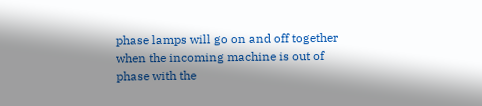phase lamps will go on and off together when the incoming machine is out of phase with the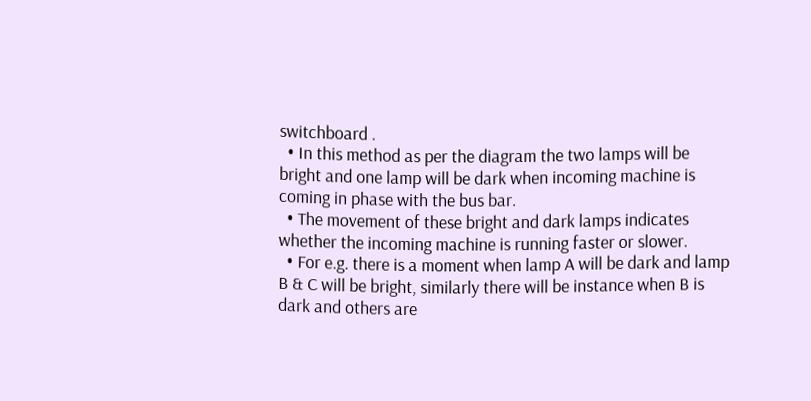switchboard .
  • In this method as per the diagram the two lamps will be bright and one lamp will be dark when incoming machine is coming in phase with the bus bar.
  • The movement of these bright and dark lamps indicates whether the incoming machine is running faster or slower.
  • For e.g. there is a moment when lamp A will be dark and lamp B & C will be bright, similarly there will be instance when B is dark and others are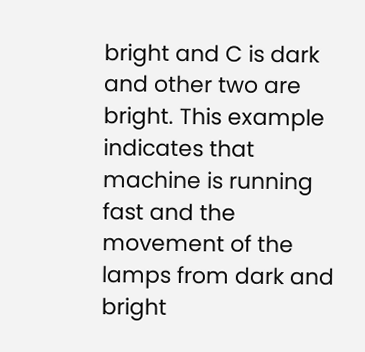bright and C is dark and other two are bright. This example indicates that machine is running fast and the movement of the lamps from dark and bright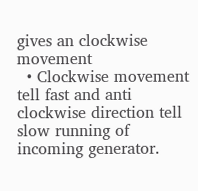gives an clockwise movement
  • Clockwise movement tell fast and anti clockwise direction tell slow running of incoming generator.